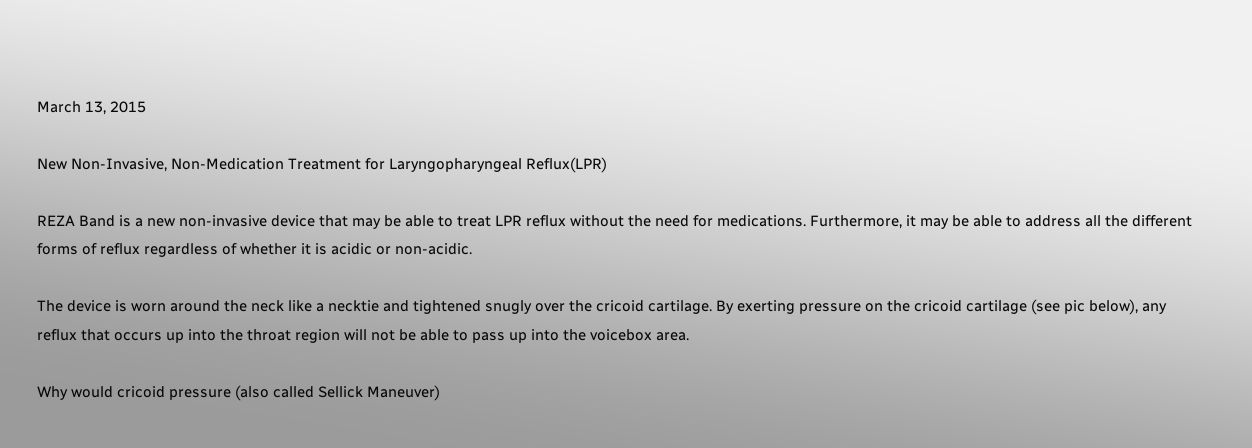March 13, 2015

New Non-Invasive, Non-Medication Treatment for Laryngopharyngeal Reflux(LPR)

REZA Band is a new non-invasive device that may be able to treat LPR reflux without the need for medications. Furthermore, it may be able to address all the different forms of reflux regardless of whether it is acidic or non-acidic.

The device is worn around the neck like a necktie and tightened snugly over the cricoid cartilage. By exerting pressure on the cricoid cartilage (see pic below), any reflux that occurs up into the throat region will not be able to pass up into the voicebox area.

Why would cricoid pressure (also called Sellick Maneuver)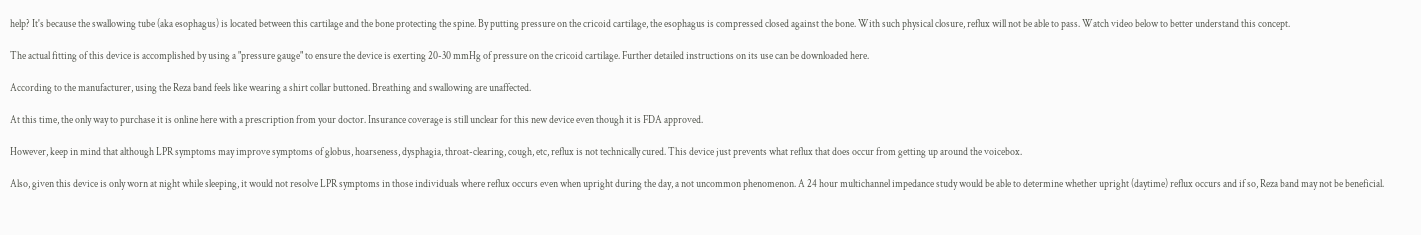help? It's because the swallowing tube (aka esophagus) is located between this cartilage and the bone protecting the spine. By putting pressure on the cricoid cartilage, the esophagus is compressed closed against the bone. With such physical closure, reflux will not be able to pass. Watch video below to better understand this concept.

The actual fitting of this device is accomplished by using a "pressure gauge" to ensure the device is exerting 20-30 mmHg of pressure on the cricoid cartilage. Further detailed instructions on its use can be downloaded here.

According to the manufacturer, using the Reza band feels like wearing a shirt collar buttoned. Breathing and swallowing are unaffected.

At this time, the only way to purchase it is online here with a prescription from your doctor. Insurance coverage is still unclear for this new device even though it is FDA approved.

However, keep in mind that although LPR symptoms may improve symptoms of globus, hoarseness, dysphagia, throat-clearing, cough, etc, reflux is not technically cured. This device just prevents what reflux that does occur from getting up around the voicebox.

Also, given this device is only worn at night while sleeping, it would not resolve LPR symptoms in those individuals where reflux occurs even when upright during the day, a not uncommon phenomenon. A 24 hour multichannel impedance study would be able to determine whether upright (daytime) reflux occurs and if so, Reza band may not be beneficial.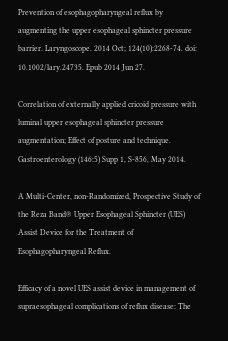Prevention of esophagopharyngeal reflux by augmenting the upper esophageal sphincter pressure barrier. Laryngoscope. 2014 Oct; 124(10):2268-74. doi: 10.1002/lary.24735. Epub 2014 Jun 27.

Correlation of externally applied cricoid pressure with luminal upper esophageal sphincter pressure augmentation; Effect of posture and technique. Gastroenterology (146:5) Supp 1, S-856, May 2014.

A Multi-Center, non-Randomized, Prospective Study of the Reza Band® Upper Esophageal Sphincter (UES) Assist Device for the Treatment of Esophagopharyngeal Reflux.

Efficacy of a novel UES assist device in management of supraesophageal complications of reflux disease: The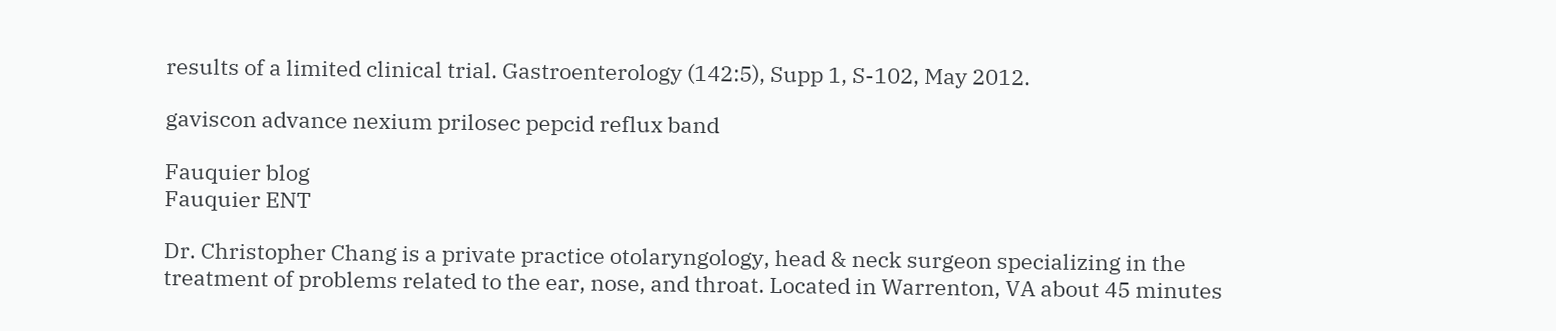results of a limited clinical trial. Gastroenterology (142:5), Supp 1, S-102, May 2012.

gaviscon advance nexium prilosec pepcid reflux band

Fauquier blog
Fauquier ENT

Dr. Christopher Chang is a private practice otolaryngology, head & neck surgeon specializing in the treatment of problems related to the ear, nose, and throat. Located in Warrenton, VA about 45 minutes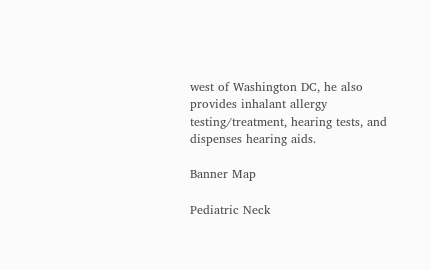west of Washington DC, he also provides inhalant allergy testing/treatment, hearing tests, and dispenses hearing aids.

Banner Map

Pediatric Neck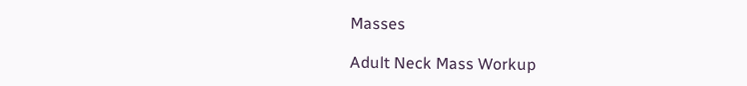Masses

Adult Neck Mass Workup